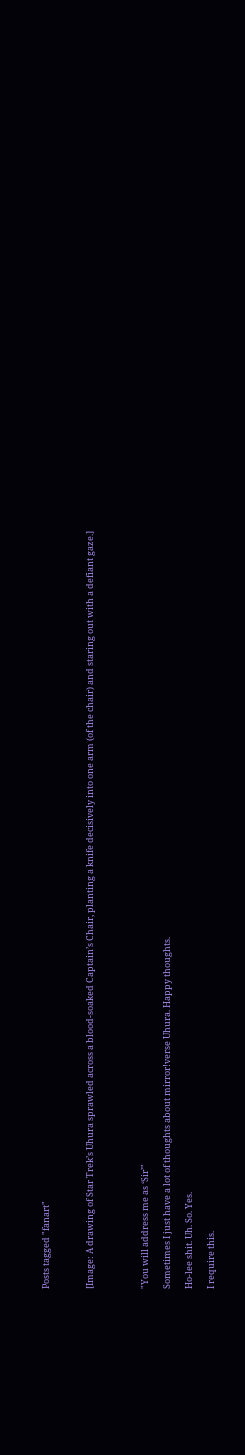Posts tagged "fanart"



[Image: A drawing of Star Trek’s Uhura sprawled across a blood-soaked Captain’s Chair, planting a knife decisively into one arm (of the chair) and staring out with a defiant gaze.]




"You will address me as ‘Sir’"

Sometimes I just have a lot of thoughts about mirror!verse Uhura. Happy thoughts.

Ho-lee shit. Uh. So. Yes.

I require this.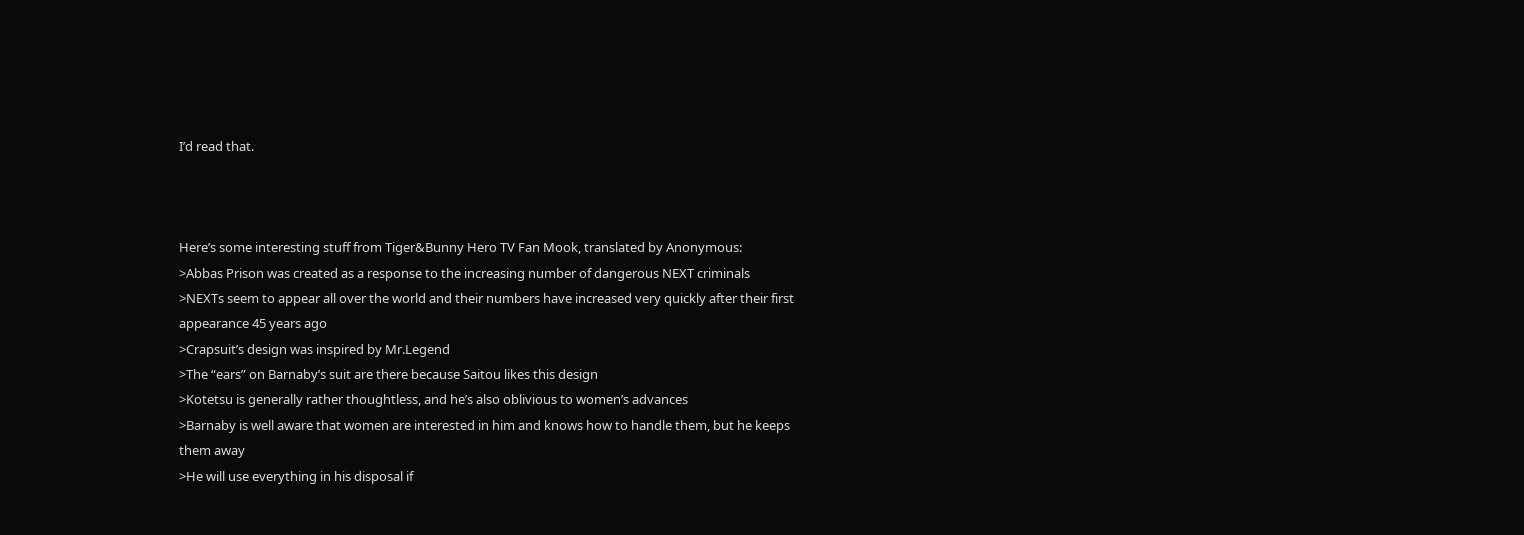I’d read that.



Here’s some interesting stuff from Tiger&Bunny Hero TV Fan Mook, translated by Anonymous:
>Abbas Prison was created as a response to the increasing number of dangerous NEXT criminals
>NEXTs seem to appear all over the world and their numbers have increased very quickly after their first appearance 45 years ago
>Crapsuit’s design was inspired by Mr.Legend
>The “ears” on Barnaby’s suit are there because Saitou likes this design
>Kotetsu is generally rather thoughtless, and he’s also oblivious to women’s advances
>Barnaby is well aware that women are interested in him and knows how to handle them, but he keeps them away
>He will use everything in his disposal if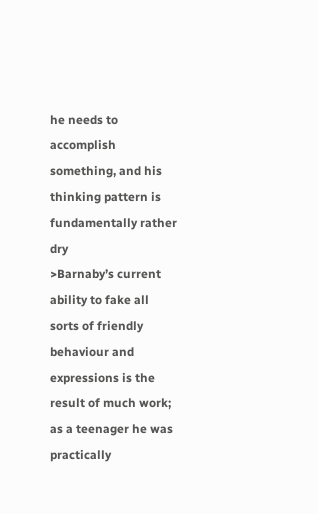he needs to accomplish something, and his thinking pattern is fundamentally rather dry
>Barnaby’s current ability to fake all sorts of friendly behaviour and expressions is the result of much work; as a teenager he was practically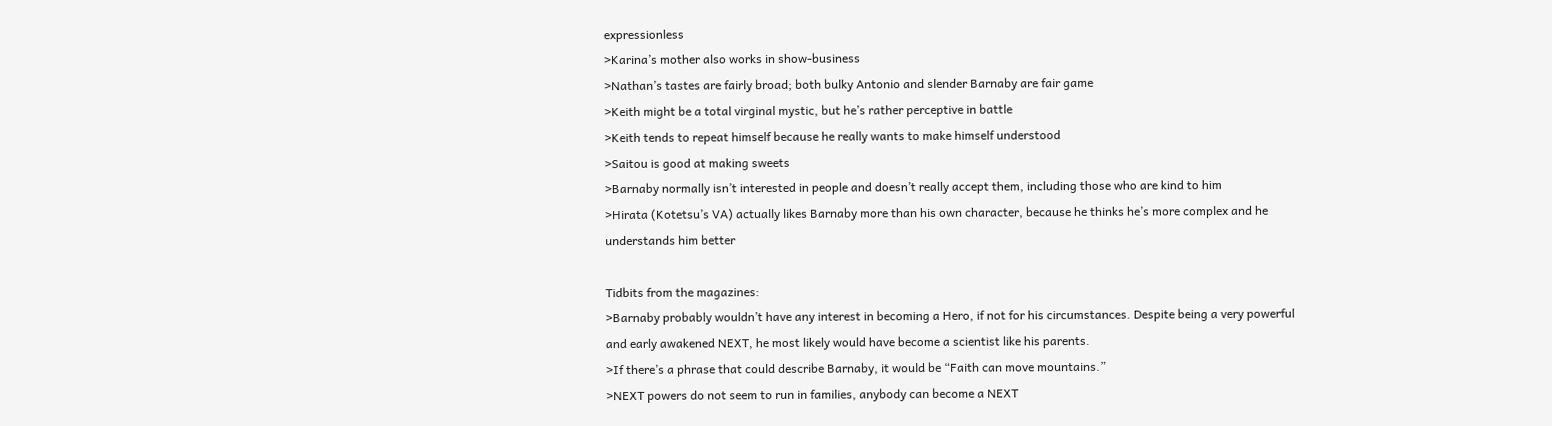expressionless
>Karina’s mother also works in show-business
>Nathan’s tastes are fairly broad; both bulky Antonio and slender Barnaby are fair game
>Keith might be a total virginal mystic, but he’s rather perceptive in battle
>Keith tends to repeat himself because he really wants to make himself understood
>Saitou is good at making sweets
>Barnaby normally isn’t interested in people and doesn’t really accept them, including those who are kind to him
>Hirata (Kotetsu’s VA) actually likes Barnaby more than his own character, because he thinks he’s more complex and he understands him better

Tidbits from the magazines:
>Barnaby probably wouldn’t have any interest in becoming a Hero, if not for his circumstances. Despite being a very powerful and early awakened NEXT, he most likely would have become a scientist like his parents.
>If there’s a phrase that could describe Barnaby, it would be “Faith can move mountains.”
>NEXT powers do not seem to run in families, anybody can become a NEXT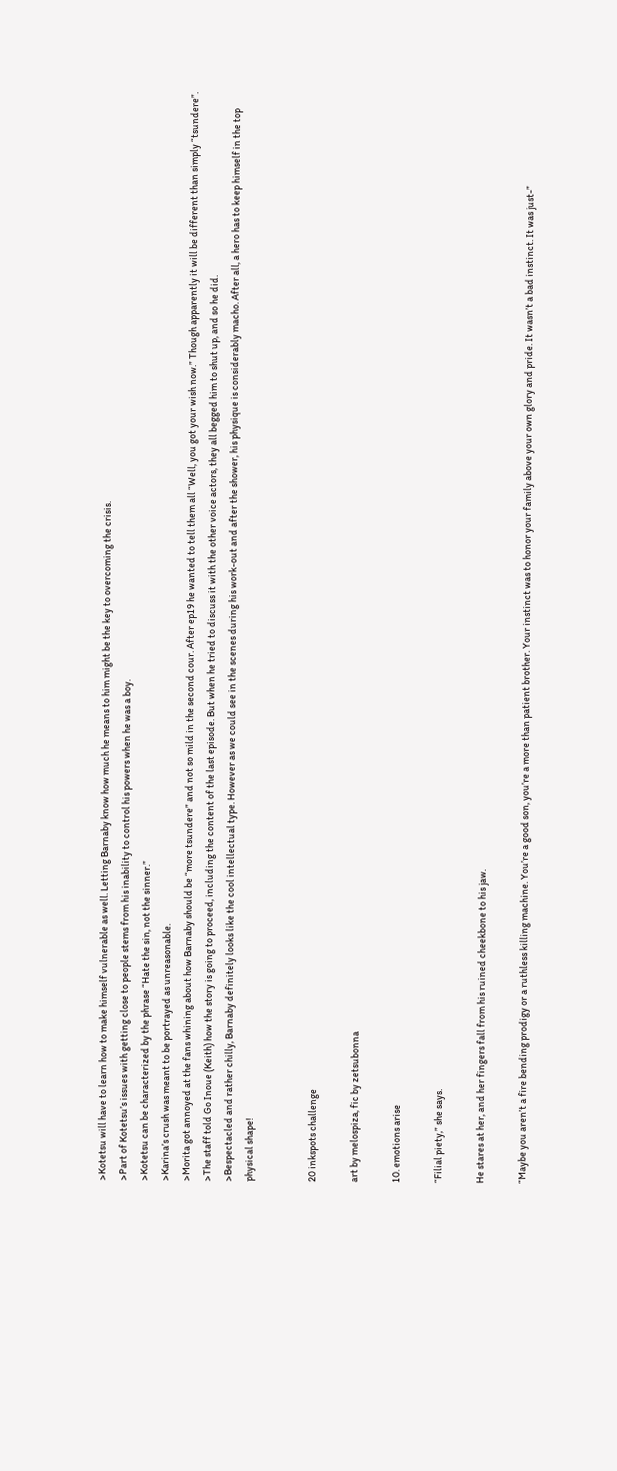>Kotetsu will have to learn how to make himself vulnerable as well. Letting Barnaby know how much he means to him might be the key to overcoming the crisis.
>Part of Kotetsu’s issues with getting close to people stems from his inability to control his powers when he was a boy.
>Kotetsu can be characterized by the phrase “Hate the sin, not the sinner.”
>Karina’s crush was meant to be portrayed as unreasonable.
>Morita got annoyed at the fans whining about how Barnaby should be “more tsundere” and not so mild in the second cour. After ep19 he wanted to tell them all “Well, you got your wish now.” Though apparently it will be different than simply “tsundere”.
>The staff told Go Inoue (Keith) how the story is going to proceed, including the content of the last episode. But when he tried to discuss it with the other voice actors, they all begged him to shut up, and so he did.
>Bespectacled and rather chilly, Barnaby definitely looks like the cool intellectual type. However as we could see in the scenes during his work-out and after the shower, his physique is considerably macho. After all, a hero has to keep himself in the top physical shape!


20 inkspots challenge

art by melospiza, fic by zetsubonna

10. emotions arise

“Filial piety,” she says.

He stares at her, and her fingers fall from his ruined cheekbone to his jaw.

“Maybe you aren’t a fire bending prodigy or a ruthless killing machine. You’re a good son, you’re a more than patient brother. Your instinct was to honor your family above your own glory and pride. It wasn’t a bad instinct. It was just-”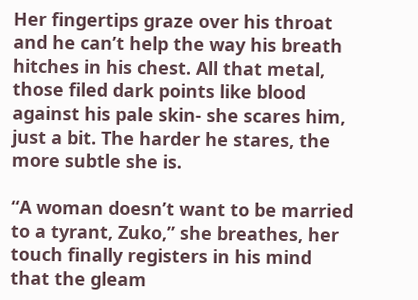Her fingertips graze over his throat and he can’t help the way his breath hitches in his chest. All that metal, those filed dark points like blood against his pale skin- she scares him, just a bit. The harder he stares, the more subtle she is.

“A woman doesn’t want to be married to a tyrant, Zuko,” she breathes, her touch finally registers in his mind that the gleam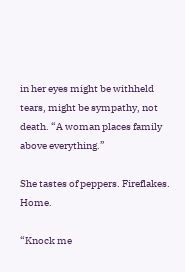in her eyes might be withheld tears, might be sympathy, not death. “A woman places family above everything.”

She tastes of peppers. Fireflakes. Home.

“Knock me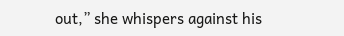out,” she whispers against his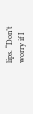lips. “Don’t worry if I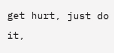get hurt, just do it,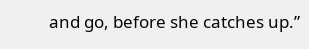and go, before she catches up.”